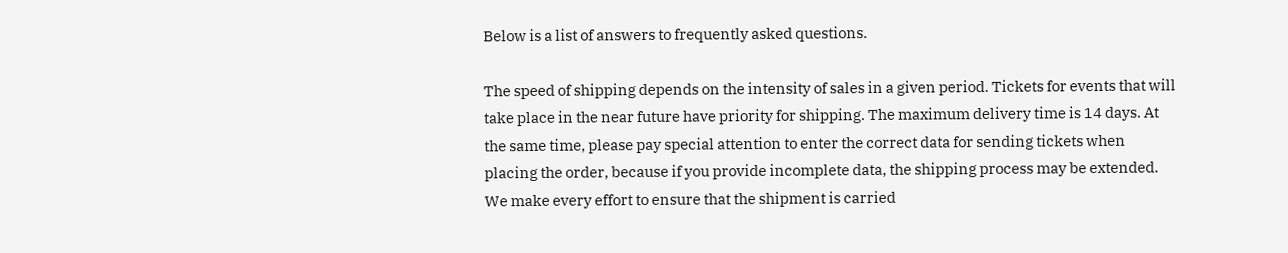Below is a list of answers to frequently asked questions.

The speed of shipping depends on the intensity of sales in a given period. Tickets for events that will take place in the near future have priority for shipping. The maximum delivery time is 14 days. At the same time, please pay special attention to enter the correct data for sending tickets when placing the order, because if you provide incomplete data, the shipping process may be extended. We make every effort to ensure that the shipment is carried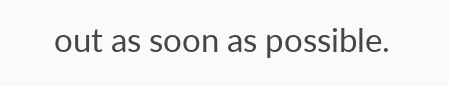out as soon as possible.